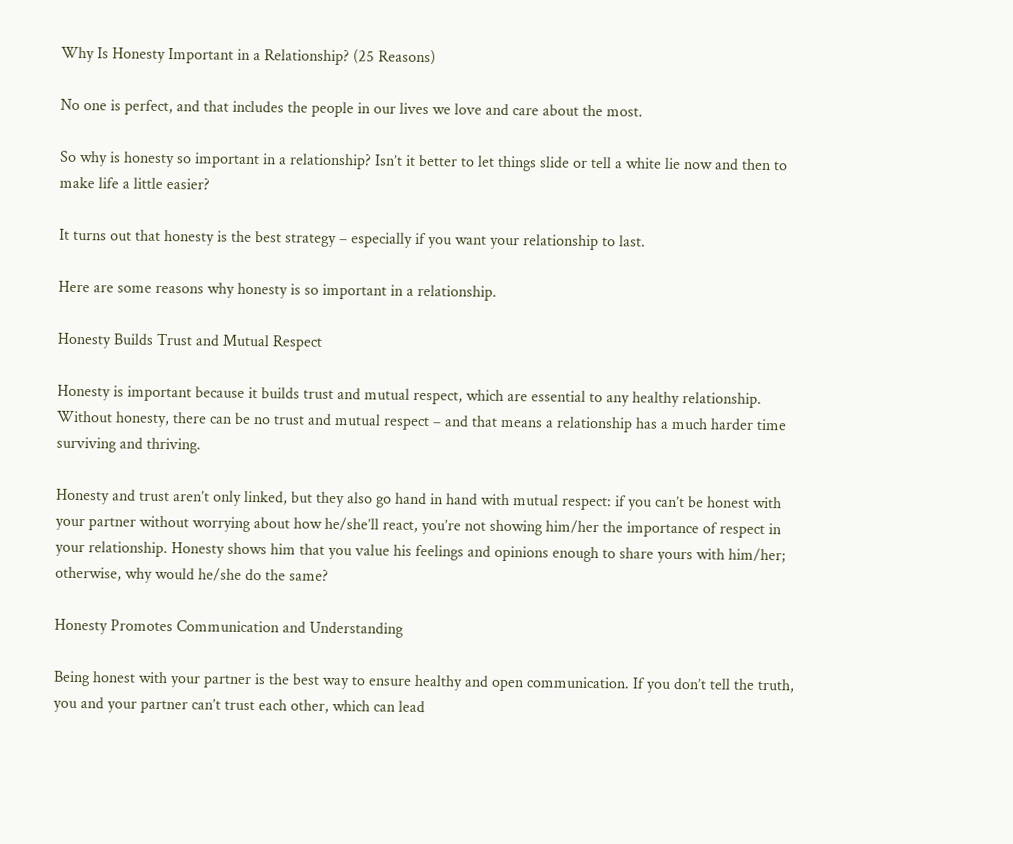Why Is Honesty Important in a Relationship? (25 Reasons)

No one is perfect, and that includes the people in our lives we love and care about the most.

So why is honesty so important in a relationship? Isn’t it better to let things slide or tell a white lie now and then to make life a little easier?

It turns out that honesty is the best strategy – especially if you want your relationship to last.

Here are some reasons why honesty is so important in a relationship.

Honesty Builds Trust and Mutual Respect

Honesty is important because it builds trust and mutual respect, which are essential to any healthy relationship. Without honesty, there can be no trust and mutual respect – and that means a relationship has a much harder time surviving and thriving.

Honesty and trust aren’t only linked, but they also go hand in hand with mutual respect: if you can’t be honest with your partner without worrying about how he/she’ll react, you’re not showing him/her the importance of respect in your relationship. Honesty shows him that you value his feelings and opinions enough to share yours with him/her; otherwise, why would he/she do the same?

Honesty Promotes Communication and Understanding

Being honest with your partner is the best way to ensure healthy and open communication. If you don’t tell the truth, you and your partner can’t trust each other, which can lead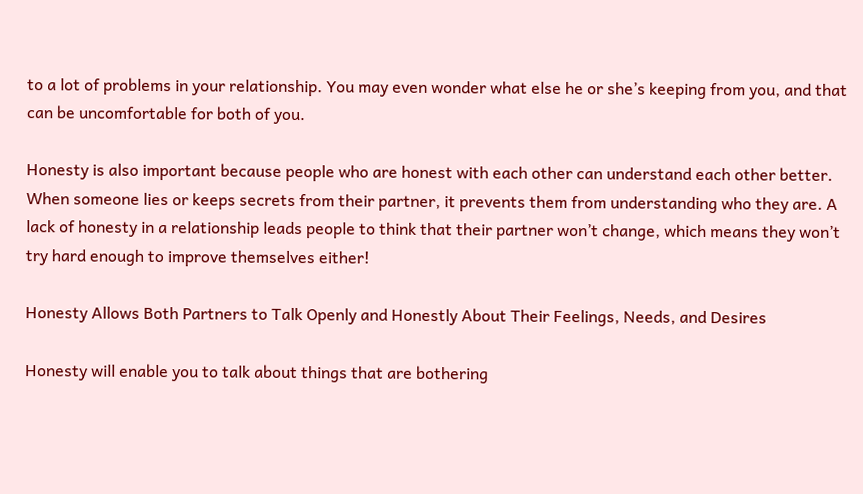to a lot of problems in your relationship. You may even wonder what else he or she’s keeping from you, and that can be uncomfortable for both of you.

Honesty is also important because people who are honest with each other can understand each other better. When someone lies or keeps secrets from their partner, it prevents them from understanding who they are. A lack of honesty in a relationship leads people to think that their partner won’t change, which means they won’t try hard enough to improve themselves either!

Honesty Allows Both Partners to Talk Openly and Honestly About Their Feelings, Needs, and Desires

Honesty will enable you to talk about things that are bothering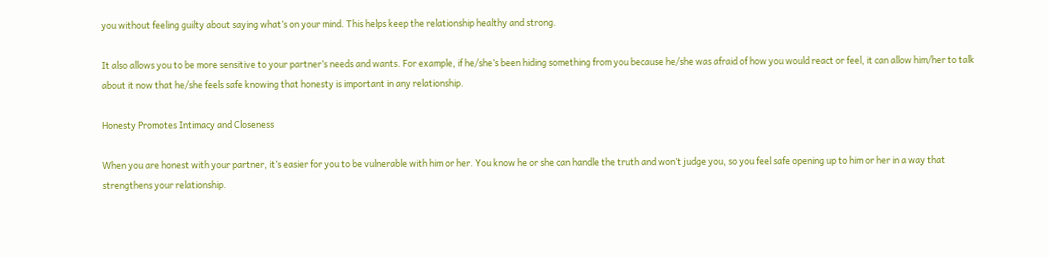you without feeling guilty about saying what’s on your mind. This helps keep the relationship healthy and strong.

It also allows you to be more sensitive to your partner’s needs and wants. For example, if he/she’s been hiding something from you because he/she was afraid of how you would react or feel, it can allow him/her to talk about it now that he/she feels safe knowing that honesty is important in any relationship.

Honesty Promotes Intimacy and Closeness

When you are honest with your partner, it’s easier for you to be vulnerable with him or her. You know he or she can handle the truth and won’t judge you, so you feel safe opening up to him or her in a way that strengthens your relationship.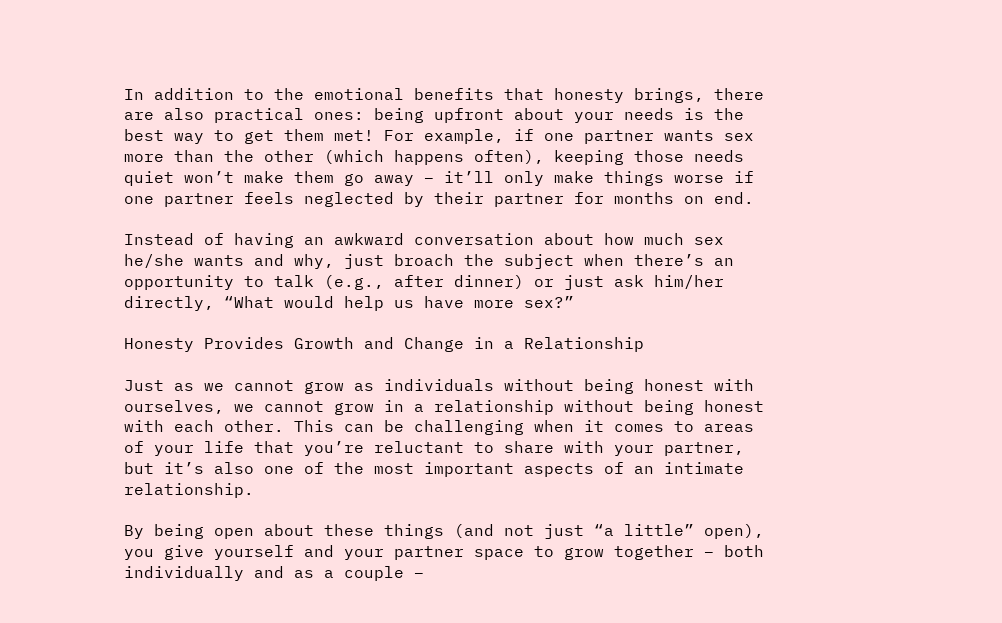In addition to the emotional benefits that honesty brings, there are also practical ones: being upfront about your needs is the best way to get them met! For example, if one partner wants sex more than the other (which happens often), keeping those needs quiet won’t make them go away – it’ll only make things worse if one partner feels neglected by their partner for months on end.

Instead of having an awkward conversation about how much sex he/she wants and why, just broach the subject when there’s an opportunity to talk (e.g., after dinner) or just ask him/her directly, “What would help us have more sex?”

Honesty Provides Growth and Change in a Relationship

Just as we cannot grow as individuals without being honest with ourselves, we cannot grow in a relationship without being honest with each other. This can be challenging when it comes to areas of your life that you’re reluctant to share with your partner, but it’s also one of the most important aspects of an intimate relationship.

By being open about these things (and not just “a little” open), you give yourself and your partner space to grow together – both individually and as a couple –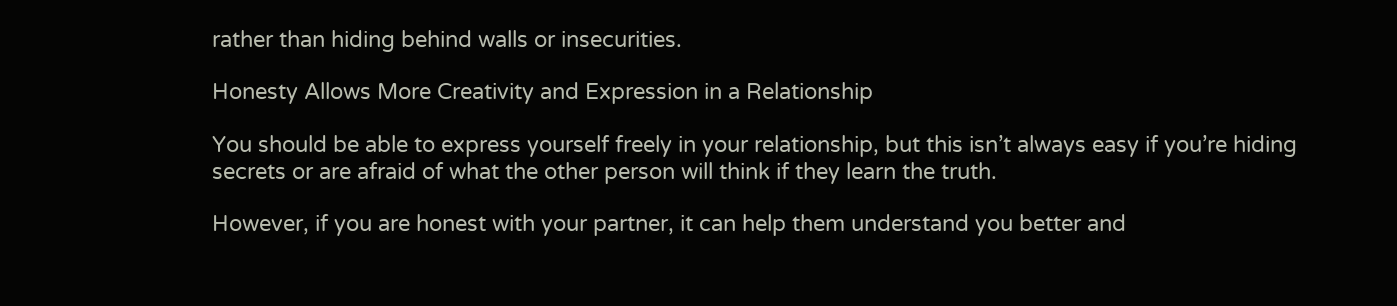rather than hiding behind walls or insecurities.

Honesty Allows More Creativity and Expression in a Relationship

You should be able to express yourself freely in your relationship, but this isn’t always easy if you’re hiding secrets or are afraid of what the other person will think if they learn the truth.

However, if you are honest with your partner, it can help them understand you better and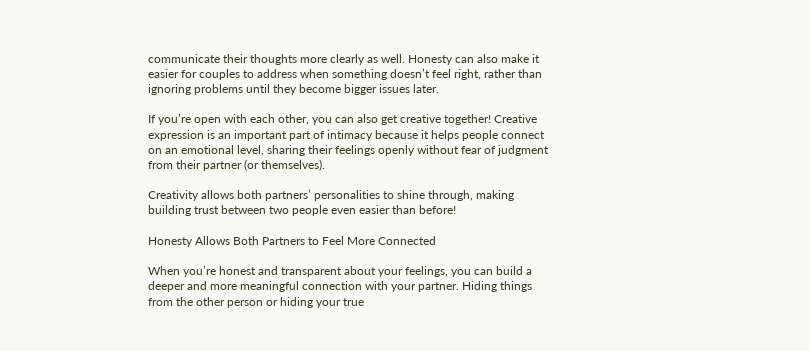communicate their thoughts more clearly as well. Honesty can also make it easier for couples to address when something doesn’t feel right, rather than ignoring problems until they become bigger issues later.

If you’re open with each other, you can also get creative together! Creative expression is an important part of intimacy because it helps people connect on an emotional level, sharing their feelings openly without fear of judgment from their partner (or themselves).

Creativity allows both partners’ personalities to shine through, making building trust between two people even easier than before!

Honesty Allows Both Partners to Feel More Connected

When you’re honest and transparent about your feelings, you can build a deeper and more meaningful connection with your partner. Hiding things from the other person or hiding your true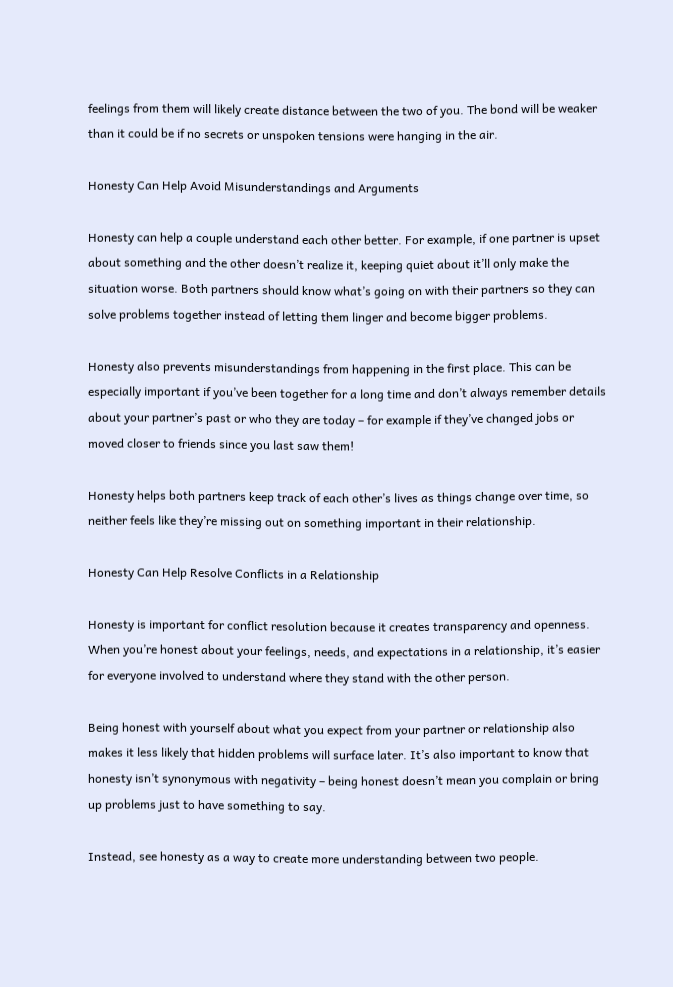feelings from them will likely create distance between the two of you. The bond will be weaker than it could be if no secrets or unspoken tensions were hanging in the air.

Honesty Can Help Avoid Misunderstandings and Arguments

Honesty can help a couple understand each other better. For example, if one partner is upset about something and the other doesn’t realize it, keeping quiet about it’ll only make the situation worse. Both partners should know what’s going on with their partners so they can solve problems together instead of letting them linger and become bigger problems.

Honesty also prevents misunderstandings from happening in the first place. This can be especially important if you’ve been together for a long time and don’t always remember details about your partner’s past or who they are today – for example if they’ve changed jobs or moved closer to friends since you last saw them!

Honesty helps both partners keep track of each other’s lives as things change over time, so neither feels like they’re missing out on something important in their relationship.

Honesty Can Help Resolve Conflicts in a Relationship

Honesty is important for conflict resolution because it creates transparency and openness. When you’re honest about your feelings, needs, and expectations in a relationship, it’s easier for everyone involved to understand where they stand with the other person.

Being honest with yourself about what you expect from your partner or relationship also makes it less likely that hidden problems will surface later. It’s also important to know that honesty isn’t synonymous with negativity – being honest doesn’t mean you complain or bring up problems just to have something to say.

Instead, see honesty as a way to create more understanding between two people.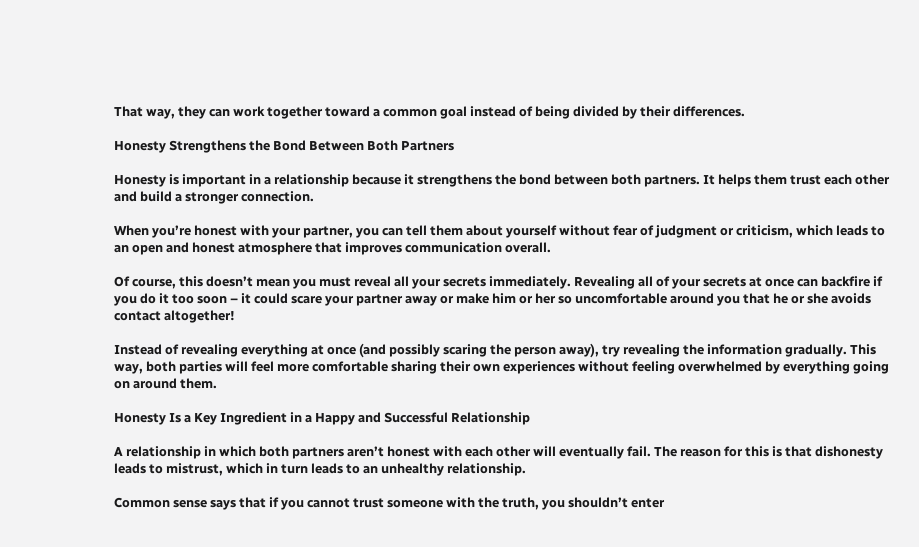That way, they can work together toward a common goal instead of being divided by their differences.

Honesty Strengthens the Bond Between Both Partners

Honesty is important in a relationship because it strengthens the bond between both partners. It helps them trust each other and build a stronger connection.

When you’re honest with your partner, you can tell them about yourself without fear of judgment or criticism, which leads to an open and honest atmosphere that improves communication overall.

Of course, this doesn’t mean you must reveal all your secrets immediately. Revealing all of your secrets at once can backfire if you do it too soon – it could scare your partner away or make him or her so uncomfortable around you that he or she avoids contact altogether!

Instead of revealing everything at once (and possibly scaring the person away), try revealing the information gradually. This way, both parties will feel more comfortable sharing their own experiences without feeling overwhelmed by everything going on around them.

Honesty Is a Key Ingredient in a Happy and Successful Relationship

A relationship in which both partners aren’t honest with each other will eventually fail. The reason for this is that dishonesty leads to mistrust, which in turn leads to an unhealthy relationship.

Common sense says that if you cannot trust someone with the truth, you shouldn’t enter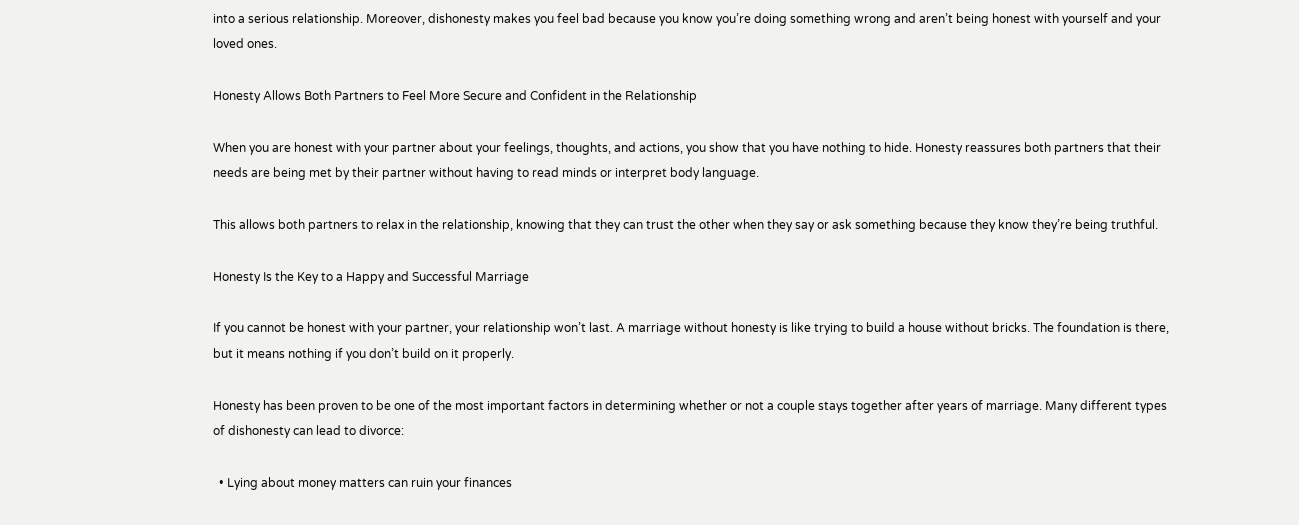into a serious relationship. Moreover, dishonesty makes you feel bad because you know you’re doing something wrong and aren’t being honest with yourself and your loved ones.

Honesty Allows Both Partners to Feel More Secure and Confident in the Relationship

When you are honest with your partner about your feelings, thoughts, and actions, you show that you have nothing to hide. Honesty reassures both partners that their needs are being met by their partner without having to read minds or interpret body language.

This allows both partners to relax in the relationship, knowing that they can trust the other when they say or ask something because they know they’re being truthful.

Honesty Is the Key to a Happy and Successful Marriage

If you cannot be honest with your partner, your relationship won’t last. A marriage without honesty is like trying to build a house without bricks. The foundation is there, but it means nothing if you don’t build on it properly.

Honesty has been proven to be one of the most important factors in determining whether or not a couple stays together after years of marriage. Many different types of dishonesty can lead to divorce:

  • Lying about money matters can ruin your finances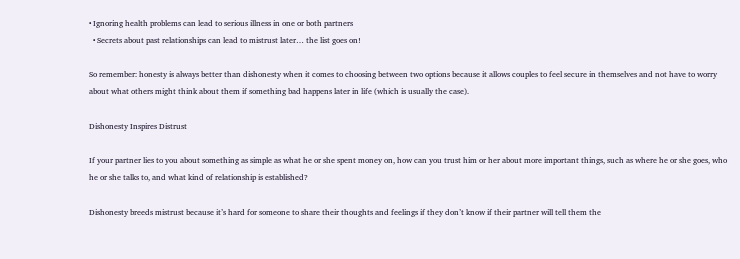• Ignoring health problems can lead to serious illness in one or both partners
  • Secrets about past relationships can lead to mistrust later… the list goes on!

So remember: honesty is always better than dishonesty when it comes to choosing between two options because it allows couples to feel secure in themselves and not have to worry about what others might think about them if something bad happens later in life (which is usually the case).

Dishonesty Inspires Distrust

If your partner lies to you about something as simple as what he or she spent money on, how can you trust him or her about more important things, such as where he or she goes, who he or she talks to, and what kind of relationship is established?

Dishonesty breeds mistrust because it’s hard for someone to share their thoughts and feelings if they don’t know if their partner will tell them the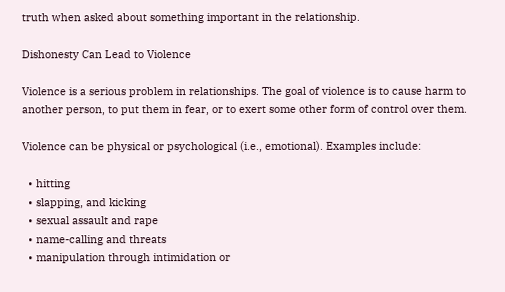truth when asked about something important in the relationship.

Dishonesty Can Lead to Violence

Violence is a serious problem in relationships. The goal of violence is to cause harm to another person, to put them in fear, or to exert some other form of control over them.

Violence can be physical or psychological (i.e., emotional). Examples include:

  • hitting
  • slapping, and kicking
  • sexual assault and rape
  • name-calling and threats
  • manipulation through intimidation or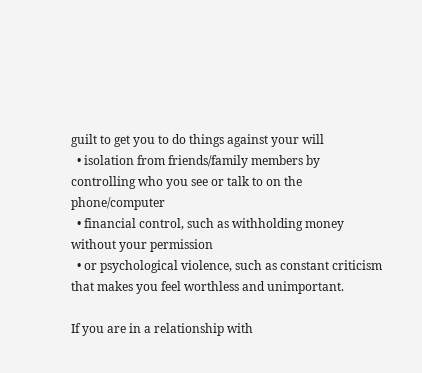guilt to get you to do things against your will
  • isolation from friends/family members by controlling who you see or talk to on the phone/computer
  • financial control, such as withholding money without your permission
  • or psychological violence, such as constant criticism that makes you feel worthless and unimportant.

If you are in a relationship with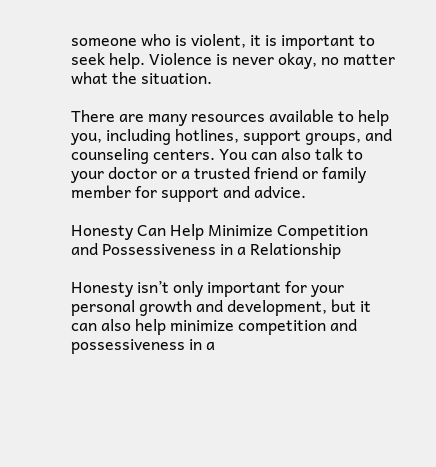someone who is violent, it is important to seek help. Violence is never okay, no matter what the situation.

There are many resources available to help you, including hotlines, support groups, and counseling centers. You can also talk to your doctor or a trusted friend or family member for support and advice.

Honesty Can Help Minimize Competition and Possessiveness in a Relationship

Honesty isn’t only important for your personal growth and development, but it can also help minimize competition and possessiveness in a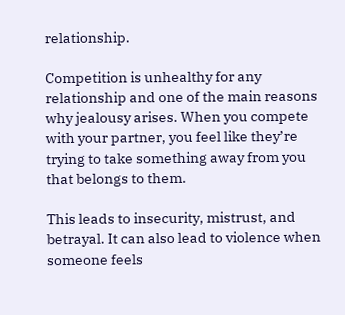relationship.

Competition is unhealthy for any relationship and one of the main reasons why jealousy arises. When you compete with your partner, you feel like they’re trying to take something away from you that belongs to them.

This leads to insecurity, mistrust, and betrayal. It can also lead to violence when someone feels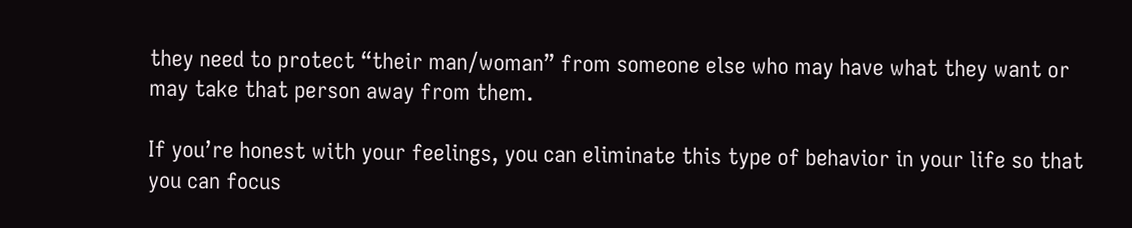they need to protect “their man/woman” from someone else who may have what they want or may take that person away from them.

If you’re honest with your feelings, you can eliminate this type of behavior in your life so that you can focus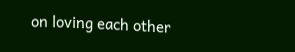on loving each other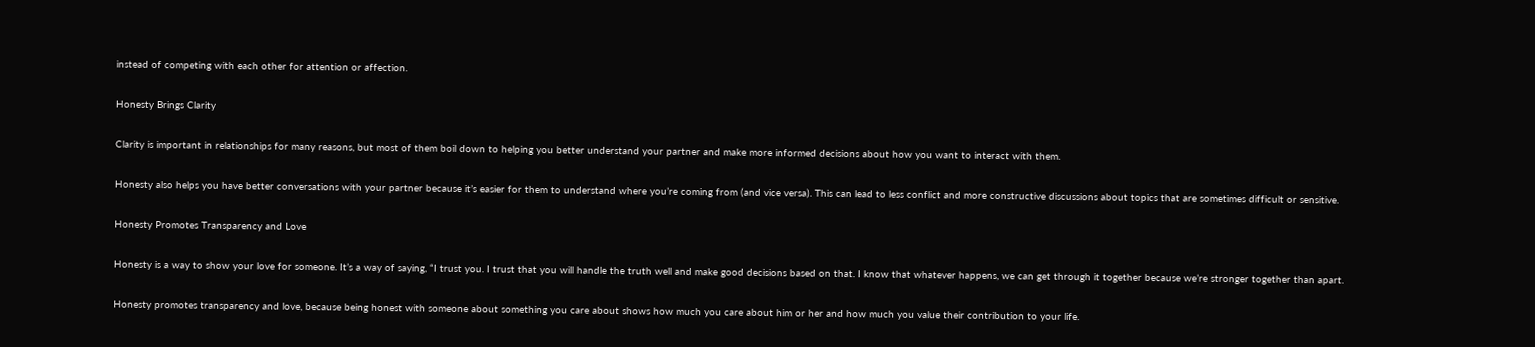instead of competing with each other for attention or affection.

Honesty Brings Clarity

Clarity is important in relationships for many reasons, but most of them boil down to helping you better understand your partner and make more informed decisions about how you want to interact with them.

Honesty also helps you have better conversations with your partner because it’s easier for them to understand where you’re coming from (and vice versa). This can lead to less conflict and more constructive discussions about topics that are sometimes difficult or sensitive.

Honesty Promotes Transparency and Love

Honesty is a way to show your love for someone. It’s a way of saying, “I trust you. I trust that you will handle the truth well and make good decisions based on that. I know that whatever happens, we can get through it together because we’re stronger together than apart.

Honesty promotes transparency and love, because being honest with someone about something you care about shows how much you care about him or her and how much you value their contribution to your life.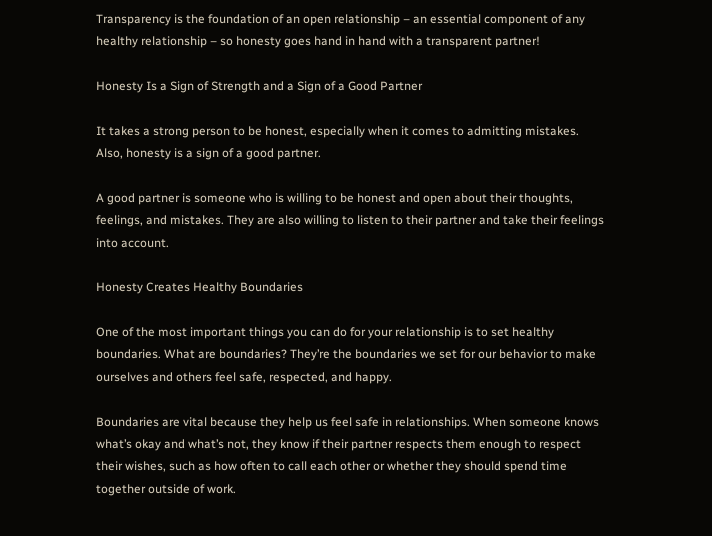Transparency is the foundation of an open relationship – an essential component of any healthy relationship – so honesty goes hand in hand with a transparent partner!

Honesty Is a Sign of Strength and a Sign of a Good Partner

It takes a strong person to be honest, especially when it comes to admitting mistakes. Also, honesty is a sign of a good partner.

A good partner is someone who is willing to be honest and open about their thoughts, feelings, and mistakes. They are also willing to listen to their partner and take their feelings into account.

Honesty Creates Healthy Boundaries

One of the most important things you can do for your relationship is to set healthy boundaries. What are boundaries? They’re the boundaries we set for our behavior to make ourselves and others feel safe, respected, and happy.

Boundaries are vital because they help us feel safe in relationships. When someone knows what’s okay and what’s not, they know if their partner respects them enough to respect their wishes, such as how often to call each other or whether they should spend time together outside of work.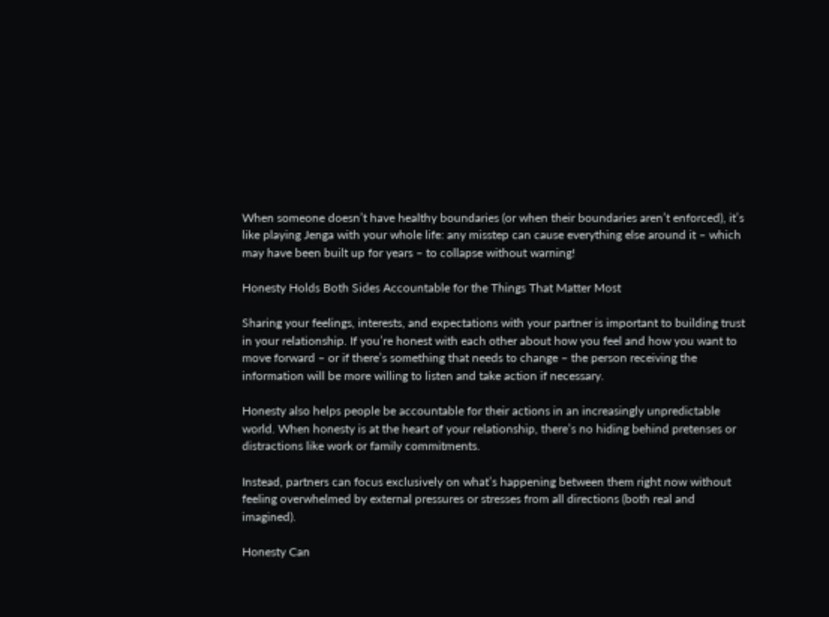When someone doesn’t have healthy boundaries (or when their boundaries aren’t enforced), it’s like playing Jenga with your whole life: any misstep can cause everything else around it – which may have been built up for years – to collapse without warning!

Honesty Holds Both Sides Accountable for the Things That Matter Most

Sharing your feelings, interests, and expectations with your partner is important to building trust in your relationship. If you’re honest with each other about how you feel and how you want to move forward – or if there’s something that needs to change – the person receiving the information will be more willing to listen and take action if necessary.

Honesty also helps people be accountable for their actions in an increasingly unpredictable world. When honesty is at the heart of your relationship, there’s no hiding behind pretenses or distractions like work or family commitments.

Instead, partners can focus exclusively on what’s happening between them right now without feeling overwhelmed by external pressures or stresses from all directions (both real and imagined).

Honesty Can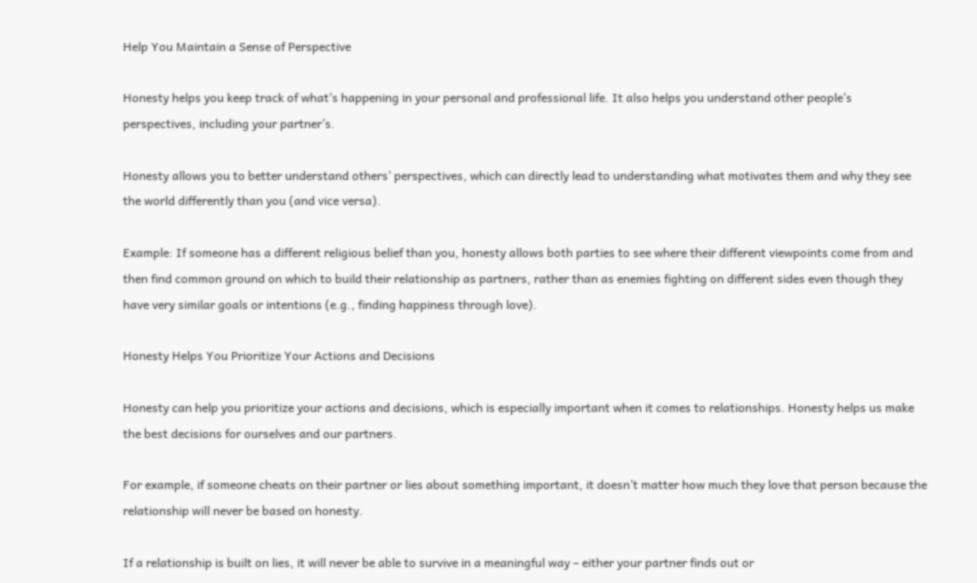Help You Maintain a Sense of Perspective

Honesty helps you keep track of what’s happening in your personal and professional life. It also helps you understand other people’s perspectives, including your partner’s.

Honesty allows you to better understand others’ perspectives, which can directly lead to understanding what motivates them and why they see the world differently than you (and vice versa).

Example: If someone has a different religious belief than you, honesty allows both parties to see where their different viewpoints come from and then find common ground on which to build their relationship as partners, rather than as enemies fighting on different sides even though they have very similar goals or intentions (e.g., finding happiness through love).

Honesty Helps You Prioritize Your Actions and Decisions

Honesty can help you prioritize your actions and decisions, which is especially important when it comes to relationships. Honesty helps us make the best decisions for ourselves and our partners.

For example, if someone cheats on their partner or lies about something important, it doesn’t matter how much they love that person because the relationship will never be based on honesty.

If a relationship is built on lies, it will never be able to survive in a meaningful way – either your partner finds out or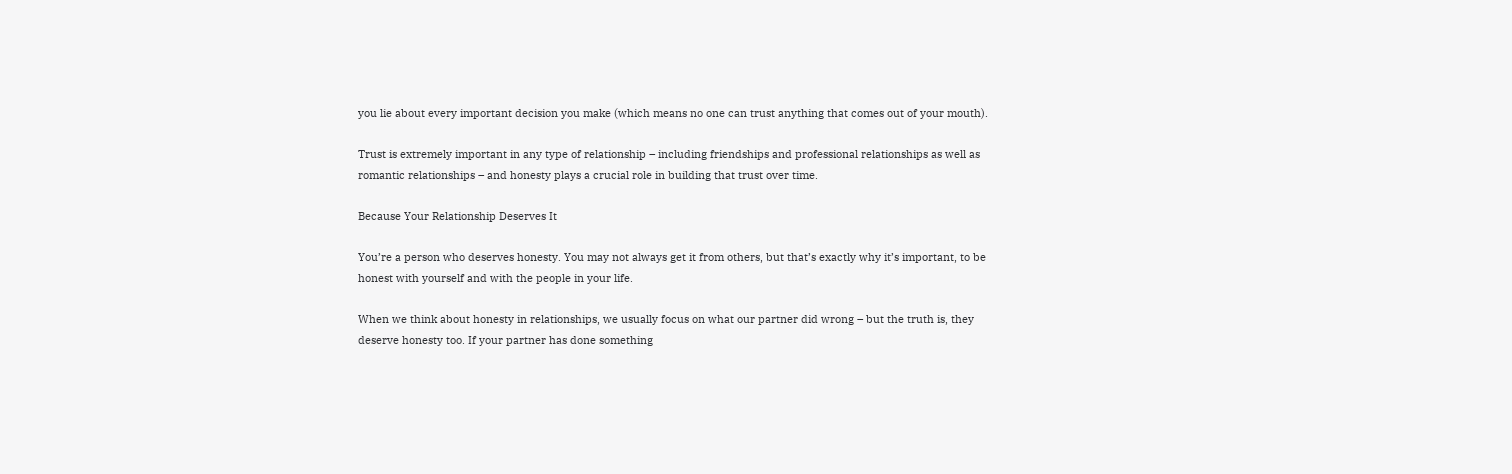you lie about every important decision you make (which means no one can trust anything that comes out of your mouth).

Trust is extremely important in any type of relationship – including friendships and professional relationships as well as romantic relationships – and honesty plays a crucial role in building that trust over time.

Because Your Relationship Deserves It

You’re a person who deserves honesty. You may not always get it from others, but that’s exactly why it’s important, to be honest with yourself and with the people in your life.

When we think about honesty in relationships, we usually focus on what our partner did wrong – but the truth is, they deserve honesty too. If your partner has done something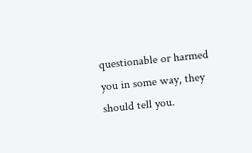questionable or harmed you in some way, they should tell you.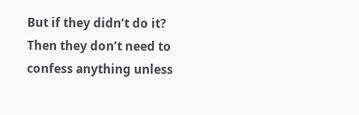But if they didn’t do it? Then they don’t need to confess anything unless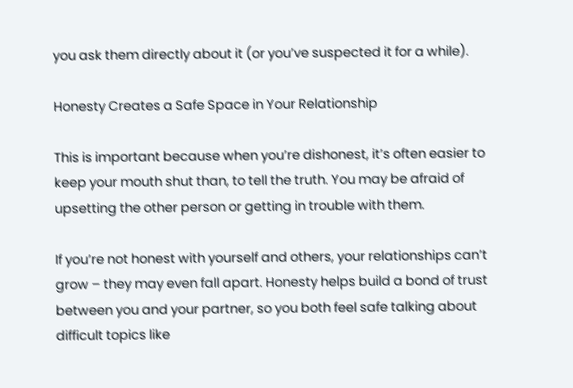you ask them directly about it (or you’ve suspected it for a while).

Honesty Creates a Safe Space in Your Relationship

This is important because when you’re dishonest, it’s often easier to keep your mouth shut than, to tell the truth. You may be afraid of upsetting the other person or getting in trouble with them.

If you’re not honest with yourself and others, your relationships can’t grow – they may even fall apart. Honesty helps build a bond of trust between you and your partner, so you both feel safe talking about difficult topics like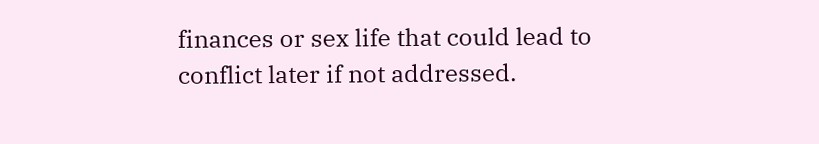finances or sex life that could lead to conflict later if not addressed.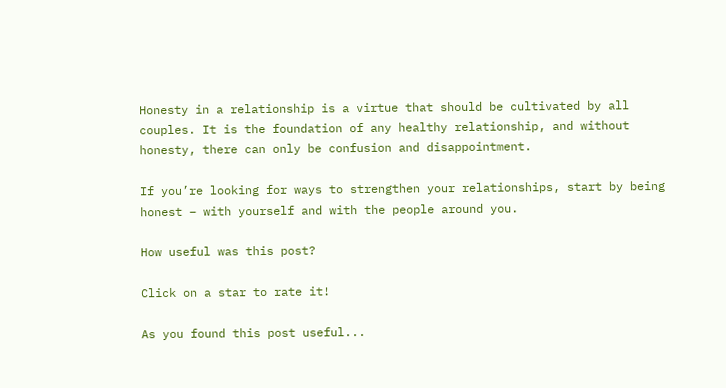Honesty in a relationship is a virtue that should be cultivated by all couples. It is the foundation of any healthy relationship, and without honesty, there can only be confusion and disappointment.

If you’re looking for ways to strengthen your relationships, start by being honest – with yourself and with the people around you.

How useful was this post?

Click on a star to rate it!

As you found this post useful...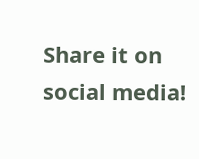Share it on social media!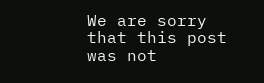We are sorry that this post was not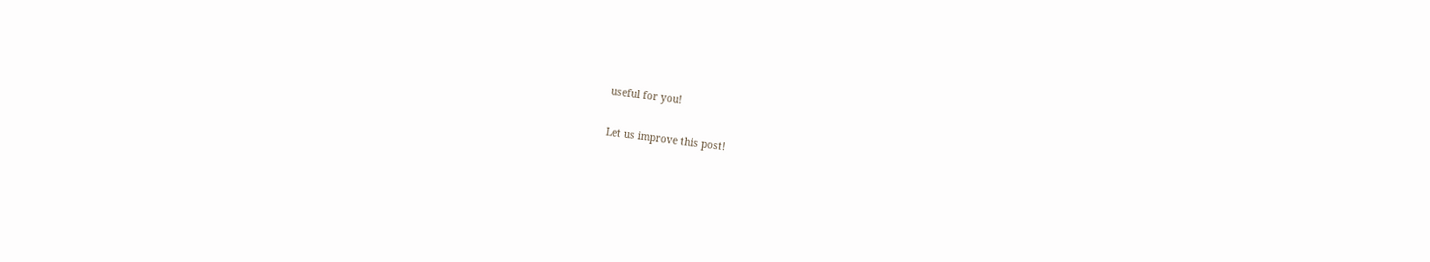useful for you!

Let us improve this post!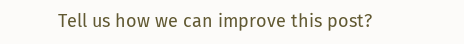Tell us how we can improve this post?